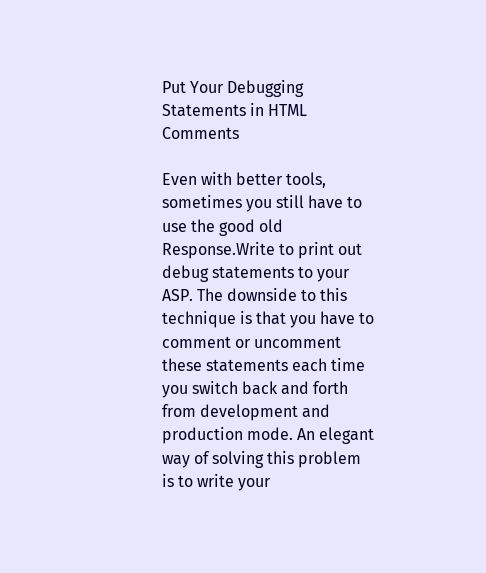Put Your Debugging Statements in HTML Comments

Even with better tools, sometimes you still have to use the good old Response.Write to print out debug statements to your ASP. The downside to this technique is that you have to comment or uncomment these statements each time you switch back and forth from development and production mode. An elegant way of solving this problem is to write your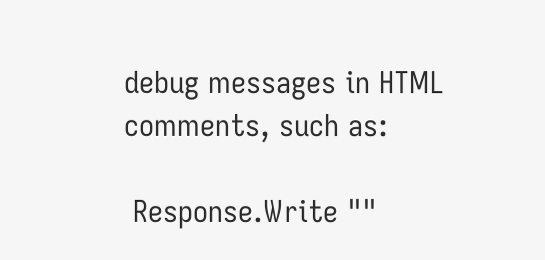debug messages in HTML comments, such as:

 Response.Write ""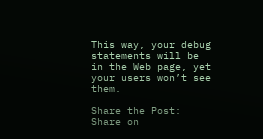This way, your debug statements will be in the Web page, yet your users won’t see them.

Share the Post:
Share on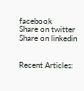facebook
Share on twitter
Share on linkedin


Recent Articles: